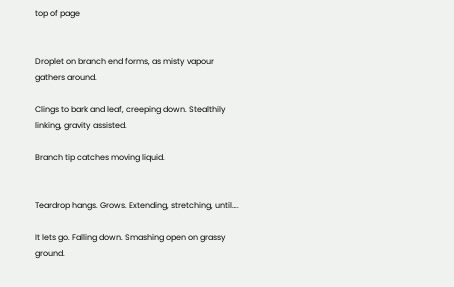top of page


Droplet on branch end forms, as misty vapour gathers around.

Clings to bark and leaf, creeping down. Stealthily linking, gravity assisted.

Branch tip catches moving liquid.


Teardrop hangs. Grows. Extending, stretching, until….

It lets go. Falling down. Smashing open on grassy ground.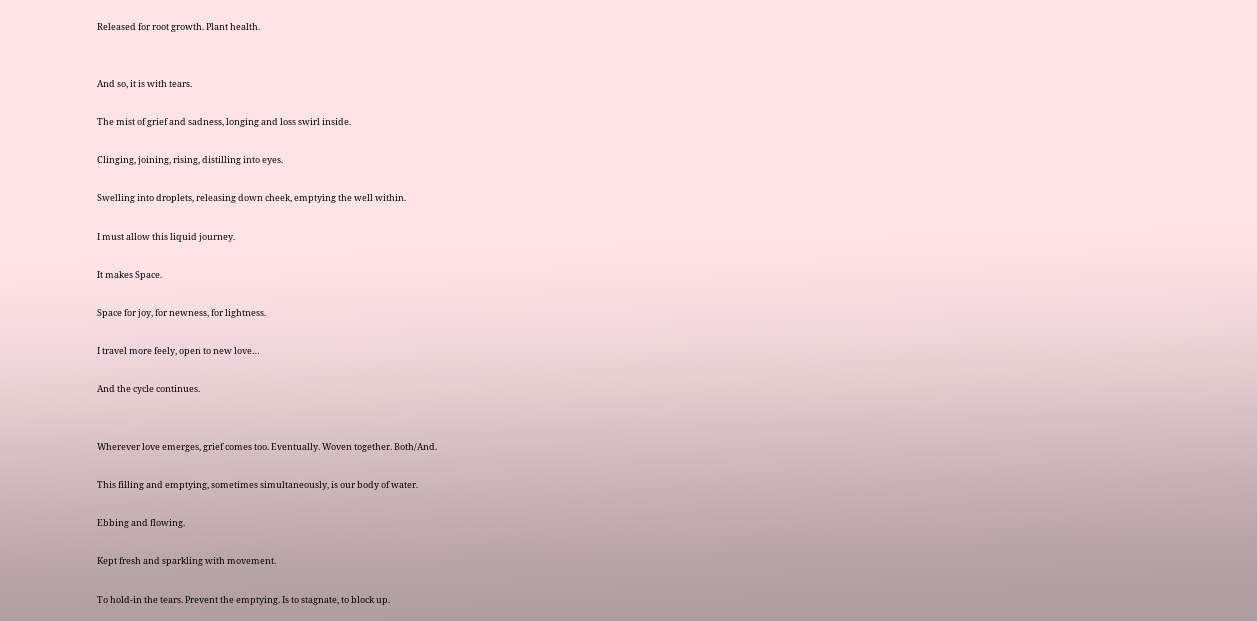Released for root growth. Plant health.


And so, it is with tears.

The mist of grief and sadness, longing and loss swirl inside.

Clinging, joining, rising, distilling into eyes.

Swelling into droplets, releasing down cheek, emptying the well within.

I must allow this liquid journey.

It makes Space.

Space for joy, for newness, for lightness.

I travel more feely, open to new love…

And the cycle continues.


Wherever love emerges, grief comes too. Eventually. Woven together. Both/And.

This filling and emptying, sometimes simultaneously, is our body of water.

Ebbing and flowing.

Kept fresh and sparkling with movement.

To hold-in the tears. Prevent the emptying. Is to stagnate, to block up.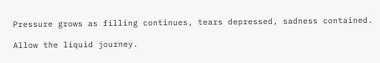Pressure grows as filling continues, tears depressed, sadness contained.

Allow the liquid journey.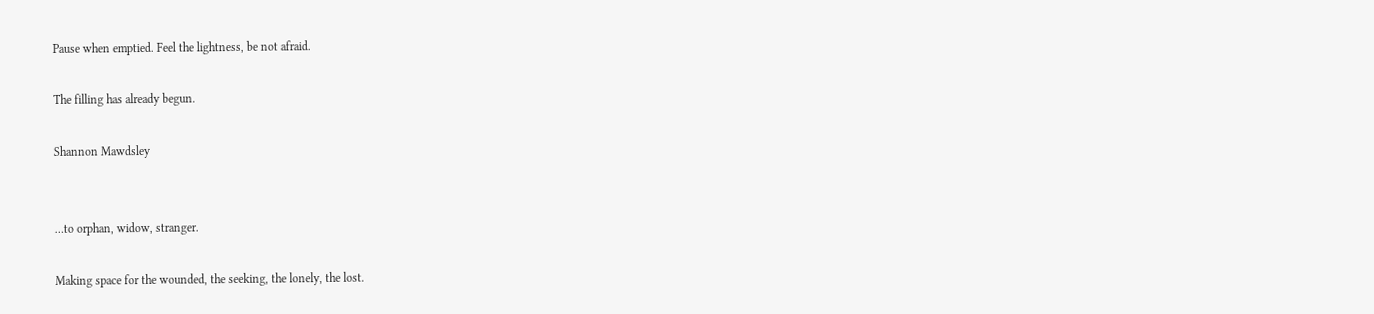Pause when emptied. Feel the lightness, be not afraid.

The filling has already begun.

Shannon Mawdsley


…to orphan, widow, stranger.

Making space for the wounded, the seeking, the lonely, the lost.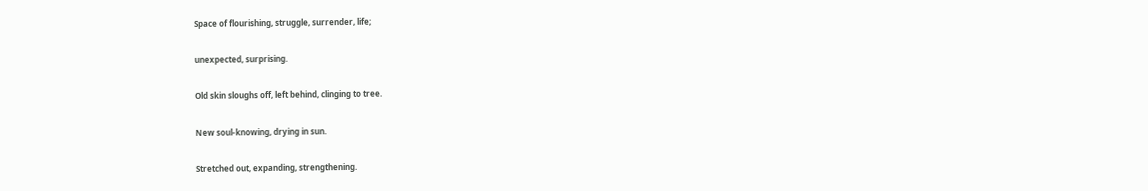Space of flourishing, struggle, surrender, life;

unexpected, surprising.

Old skin sloughs off, left behind, clinging to tree.

New soul-knowing, drying in sun.

Stretched out, expanding, strengthening.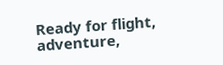Ready for flight, adventure,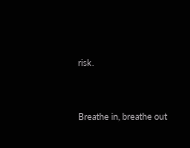risk.


Breathe in, breathe out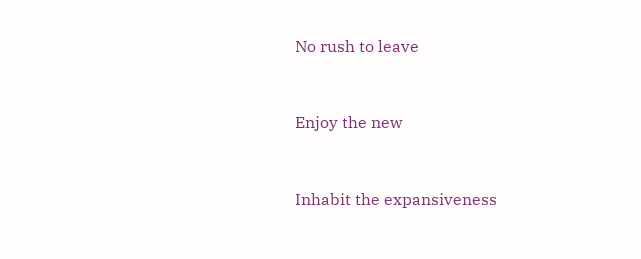No rush to leave


Enjoy the new


Inhabit the expansiveness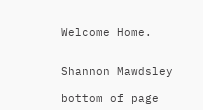Welcome Home.


Shannon Mawdsley

bottom of page